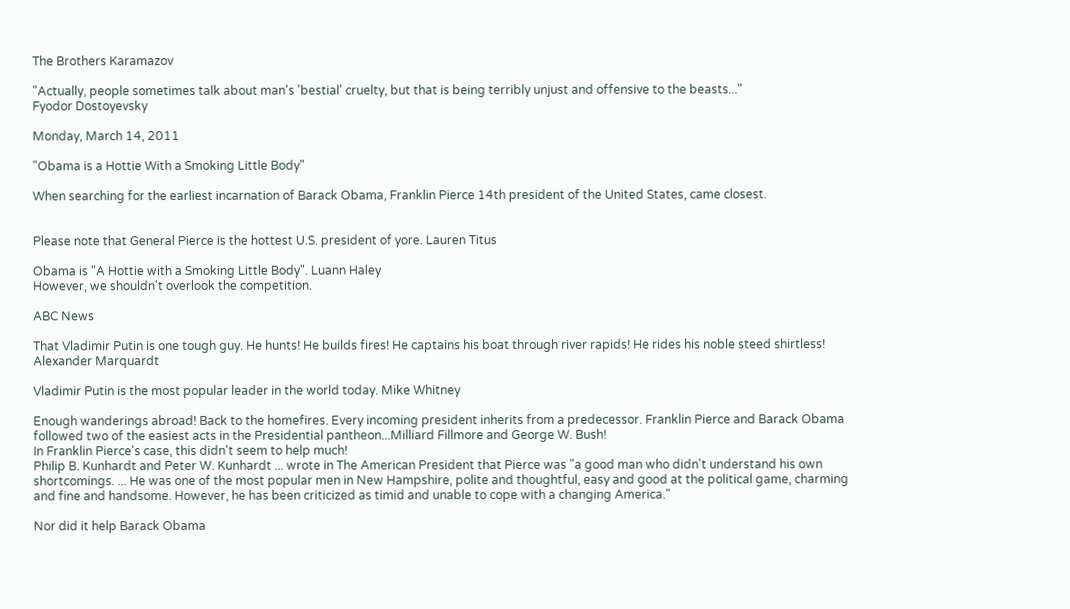The Brothers Karamazov

"Actually, people sometimes talk about man's 'bestial' cruelty, but that is being terribly unjust and offensive to the beasts..."
Fyodor Dostoyevsky

Monday, March 14, 2011

"Obama is a Hottie With a Smoking Little Body"

When searching for the earliest incarnation of Barack Obama, Franklin Pierce 14th president of the United States, came closest.


Please note that General Pierce is the hottest U.S. president of yore. Lauren Titus

Obama is "A Hottie with a Smoking Little Body". Luann Haley
However, we shouldn't overlook the competition.

ABC News

That Vladimir Putin is one tough guy. He hunts! He builds fires! He captains his boat through river rapids! He rides his noble steed shirtless! Alexander Marquardt

Vladimir Putin is the most popular leader in the world today. Mike Whitney

Enough wanderings abroad! Back to the homefires. Every incoming president inherits from a predecessor. Franklin Pierce and Barack Obama followed two of the easiest acts in the Presidential pantheon...Milliard Fillmore and George W. Bush!
In Franklin Pierce's case, this didn't seem to help much!
Philip B. Kunhardt and Peter W. Kunhardt ... wrote in The American President that Pierce was "a good man who didn't understand his own shortcomings. ... He was one of the most popular men in New Hampshire, polite and thoughtful, easy and good at the political game, charming and fine and handsome. However, he has been criticized as timid and unable to cope with a changing America."

Nor did it help Barack Obama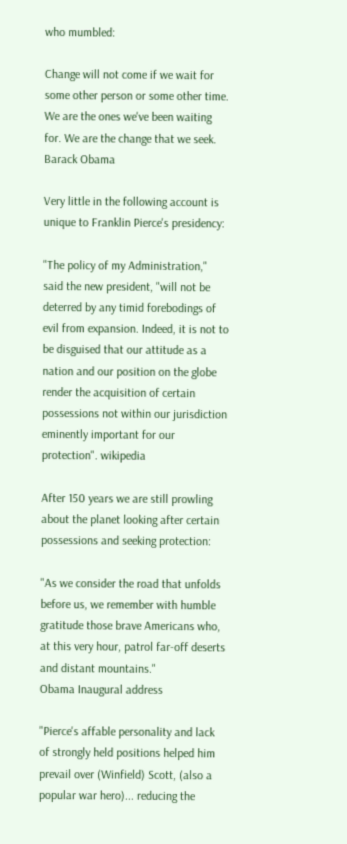who mumbled:

Change will not come if we wait for some other person or some other time. We are the ones we've been waiting for. We are the change that we seek.
Barack Obama

Very little in the following account is unique to Franklin Pierce's presidency:

"The policy of my Administration," said the new president, "will not be deterred by any timid forebodings of evil from expansion. Indeed, it is not to be disguised that our attitude as a nation and our position on the globe render the acquisition of certain possessions not within our jurisdiction eminently important for our protection". wikipedia

After 150 years we are still prowling about the planet looking after certain possessions and seeking protection:

"As we consider the road that unfolds before us, we remember with humble gratitude those brave Americans who, at this very hour, patrol far-off deserts and distant mountains."
Obama Inaugural address

"Pierce's affable personality and lack of strongly held positions helped him prevail over (Winfield) Scott, (also a popular war hero)... reducing the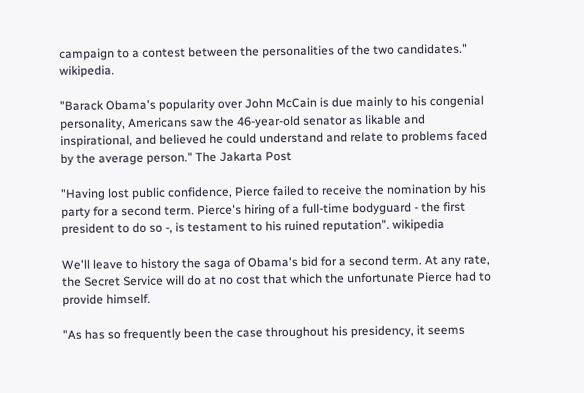campaign to a contest between the personalities of the two candidates." wikipedia.

"Barack Obama's popularity over John McCain is due mainly to his congenial personality, Americans saw the 46-year-old senator as likable and inspirational, and believed he could understand and relate to problems faced by the average person." The Jakarta Post

"Having lost public confidence, Pierce failed to receive the nomination by his party for a second term. Pierce's hiring of a full-time bodyguard - the first president to do so -, is testament to his ruined reputation". wikipedia

We'll leave to history the saga of Obama's bid for a second term. At any rate, the Secret Service will do at no cost that which the unfortunate Pierce had to provide himself.

"As has so frequently been the case throughout his presidency, it seems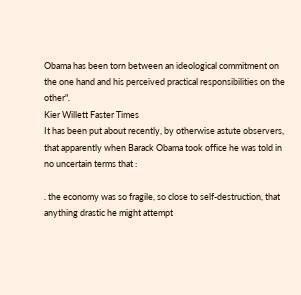Obama has been torn between an ideological commitment on the one hand and his perceived practical responsibilities on the other".
Kier Willett Faster Times
It has been put about recently, by otherwise astute observers, that apparently when Barack Obama took office he was told in no uncertain terms that :

. the economy was so fragile, so close to self-destruction, that anything drastic he might attempt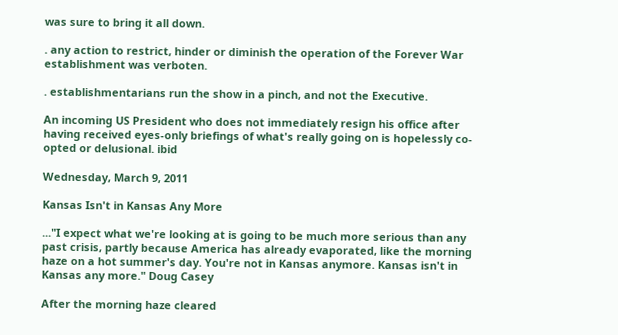was sure to bring it all down.

. any action to restrict, hinder or diminish the operation of the Forever War establishment was verboten.

. establishmentarians run the show in a pinch, and not the Executive.

An incoming US President who does not immediately resign his office after having received eyes-only briefings of what's really going on is hopelessly co-opted or delusional. ibid

Wednesday, March 9, 2011

Kansas Isn't in Kansas Any More

..."I expect what we're looking at is going to be much more serious than any past crisis, partly because America has already evaporated, like the morning haze on a hot summer's day. You're not in Kansas anymore. Kansas isn't in Kansas any more." Doug Casey

After the morning haze cleared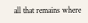all that remains where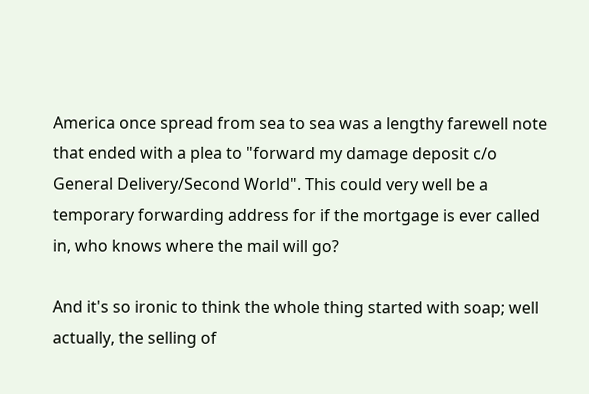America once spread from sea to sea was a lengthy farewell note that ended with a plea to "forward my damage deposit c/o General Delivery/Second World". This could very well be a temporary forwarding address for if the mortgage is ever called in, who knows where the mail will go?

And it's so ironic to think the whole thing started with soap; well actually, the selling of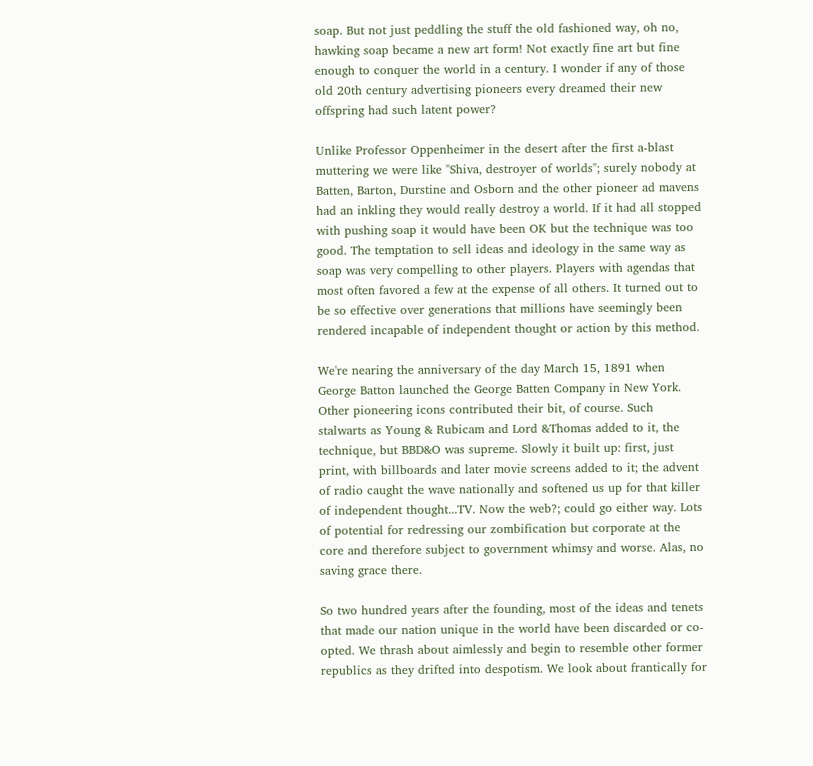soap. But not just peddling the stuff the old fashioned way, oh no, hawking soap became a new art form! Not exactly fine art but fine enough to conquer the world in a century. I wonder if any of those old 20th century advertising pioneers every dreamed their new offspring had such latent power?

Unlike Professor Oppenheimer in the desert after the first a-blast muttering we were like "Shiva, destroyer of worlds"; surely nobody at Batten, Barton, Durstine and Osborn and the other pioneer ad mavens had an inkling they would really destroy a world. If it had all stopped with pushing soap it would have been OK but the technique was too good. The temptation to sell ideas and ideology in the same way as soap was very compelling to other players. Players with agendas that most often favored a few at the expense of all others. It turned out to be so effective over generations that millions have seemingly been rendered incapable of independent thought or action by this method.

We're nearing the anniversary of the day March 15, 1891 when George Batton launched the George Batten Company in New York. Other pioneering icons contributed their bit, of course. Such stalwarts as Young & Rubicam and Lord &Thomas added to it, the technique, but BBD&O was supreme. Slowly it built up: first, just print, with billboards and later movie screens added to it; the advent of radio caught the wave nationally and softened us up for that killer of independent thought...TV. Now the web?; could go either way. Lots of potential for redressing our zombification but corporate at the core and therefore subject to government whimsy and worse. Alas, no saving grace there.

So two hundred years after the founding, most of the ideas and tenets that made our nation unique in the world have been discarded or co-opted. We thrash about aimlessly and begin to resemble other former republics as they drifted into despotism. We look about frantically for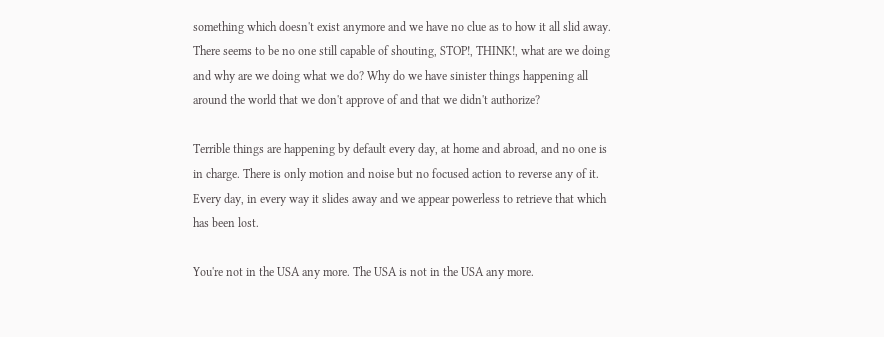something which doesn't exist anymore and we have no clue as to how it all slid away. There seems to be no one still capable of shouting, STOP!, THINK!, what are we doing and why are we doing what we do? Why do we have sinister things happening all around the world that we don't approve of and that we didn't authorize?

Terrible things are happening by default every day, at home and abroad, and no one is in charge. There is only motion and noise but no focused action to reverse any of it. Every day, in every way it slides away and we appear powerless to retrieve that which has been lost.

You're not in the USA any more. The USA is not in the USA any more.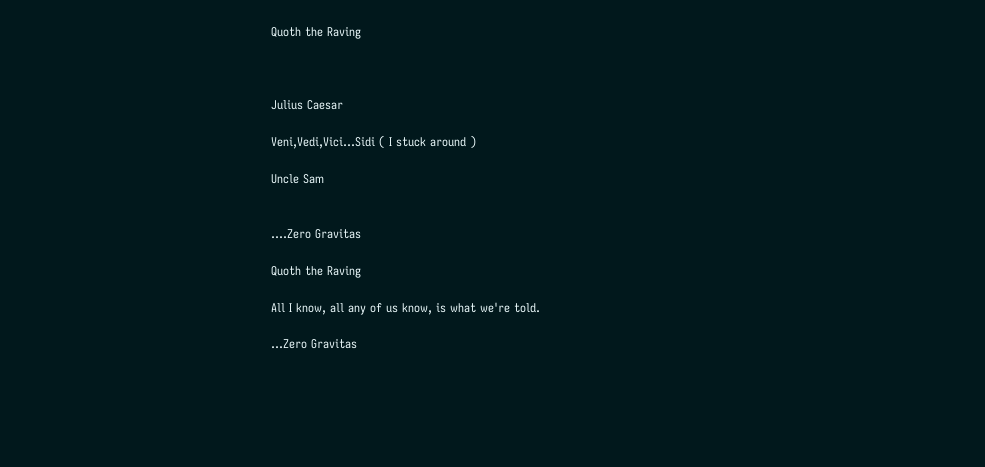Quoth the Raving



Julius Caesar

Veni,Vedi,Vici...Sidi ( I stuck around )

Uncle Sam


....Zero Gravitas

Quoth the Raving

All I know, all any of us know, is what we're told.

...Zero Gravitas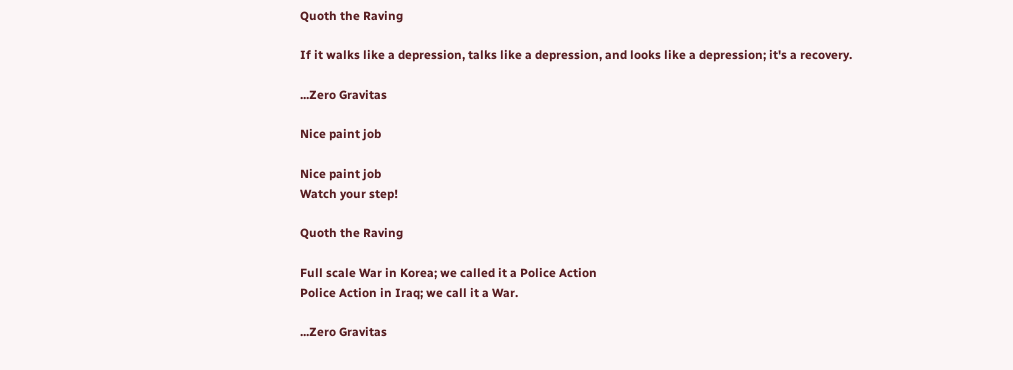Quoth the Raving

If it walks like a depression, talks like a depression, and looks like a depression; it's a recovery.

...Zero Gravitas

Nice paint job

Nice paint job
Watch your step!

Quoth the Raving

Full scale War in Korea; we called it a Police Action
Police Action in Iraq; we call it a War.

...Zero Gravitas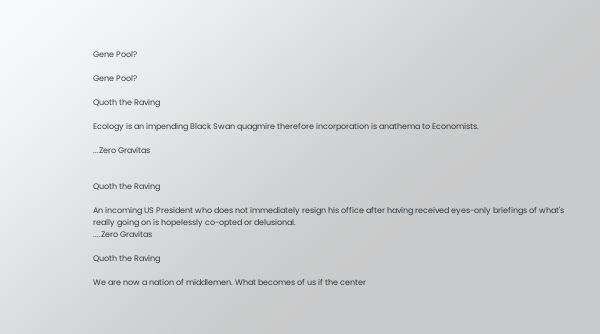Gene Pool?

Gene Pool?

Quoth the Raving

Ecology is an impending Black Swan quagmire therefore incorporation is anathema to Economists.

...Zero Gravitas


Quoth the Raving

An incoming US President who does not immediately resign his office after having received eyes-only briefings of what's really going on is hopelessly co-opted or delusional.
....Zero Gravitas

Quoth the Raving

We are now a nation of middlemen. What becomes of us if the center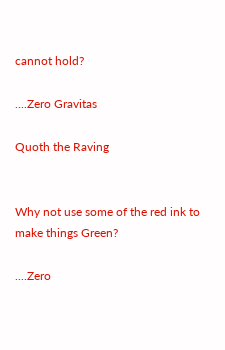cannot hold?

....Zero Gravitas

Quoth the Raving


Why not use some of the red ink to make things Green?

....Zero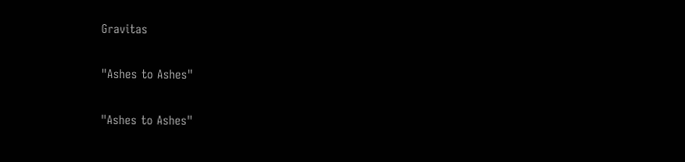Gravitas

"Ashes to Ashes"

"Ashes to Ashes"